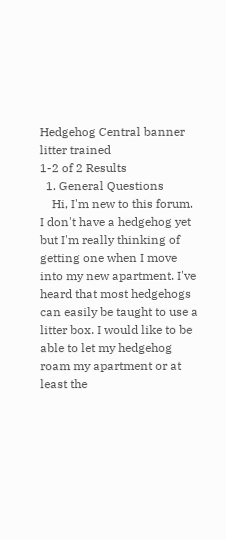Hedgehog Central banner
litter trained
1-2 of 2 Results
  1. General Questions
    Hi, I'm new to this forum. I don't have a hedgehog yet but I'm really thinking of getting one when I move into my new apartment. I've heard that most hedgehogs can easily be taught to use a litter box. I would like to be able to let my hedgehog roam my apartment or at least the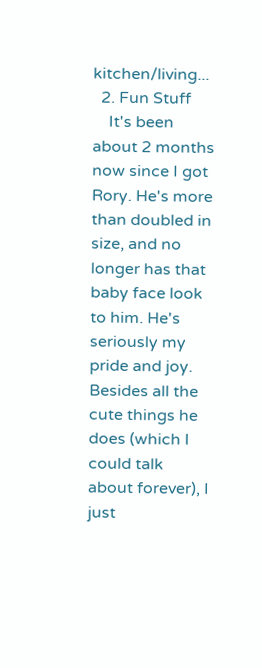kitchen/living...
  2. Fun Stuff
    It's been about 2 months now since I got Rory. He's more than doubled in size, and no longer has that baby face look to him. He's seriously my pride and joy. Besides all the cute things he does (which I could talk about forever), I just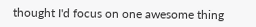thought I'd focus on one awesome thing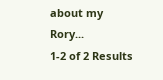about my Rory...
1-2 of 2 Results